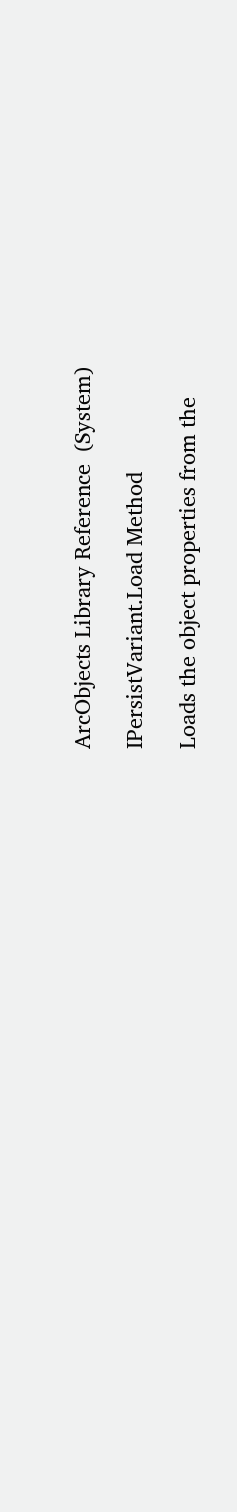ArcObjects Library Reference  (System)

IPersistVariant.Load Method

Loads the object properties from the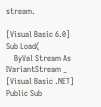stream.

[Visual Basic 6.0]
Sub Load(
    ByVal Stream As IVariantStream _
[Visual Basic .NET]
Public Sub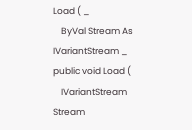Load ( _
    ByVal Stream As IVariantStream _
public void Load (
    IVariantStream Stream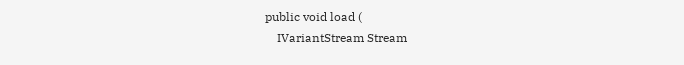public void load (
    IVariantStream Stream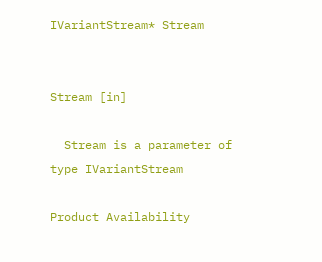IVariantStream* Stream


Stream [in]

  Stream is a parameter of type IVariantStream

Product Availability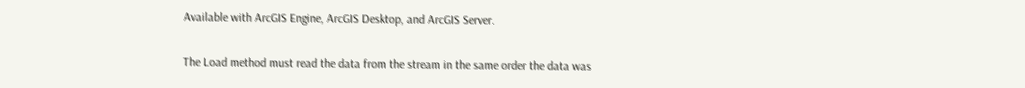Available with ArcGIS Engine, ArcGIS Desktop, and ArcGIS Server.


The Load method must read the data from the stream in the same order the data was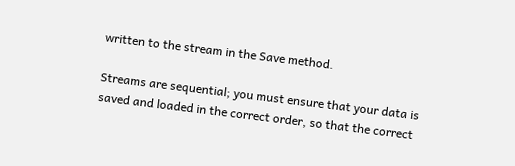written to the stream in the Save method.

Streams are sequential; you must ensure that your data is saved and loaded in the correct order, so that the correct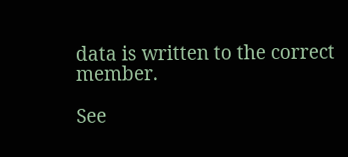data is written to the correct member.

See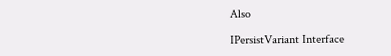Also

IPersistVariant Interface